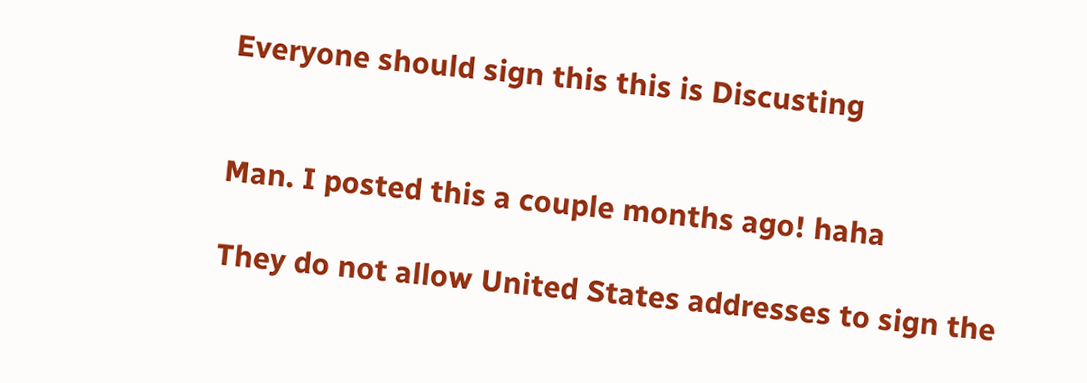Everyone should sign this this is Discusting


Man. I posted this a couple months ago! haha

They do not allow United States addresses to sign the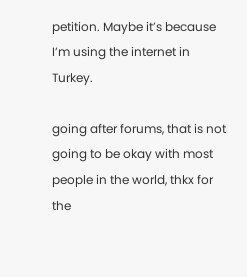petition. Maybe it’s because I’m using the internet in Turkey.

going after forums, that is not going to be okay with most people in the world, thkx for the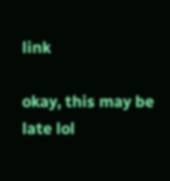link

okay, this may be late lol